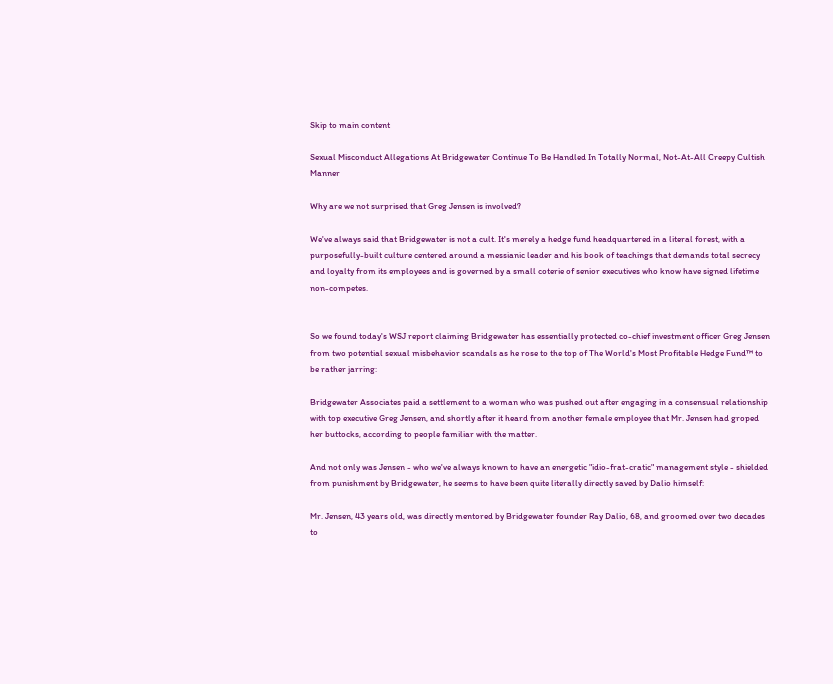Skip to main content

Sexual Misconduct Allegations At Bridgewater Continue To Be Handled In Totally Normal, Not-At-All Creepy Cultish Manner

Why are we not surprised that Greg Jensen is involved?

We've always said that Bridgewater is not a cult. It's merely a hedge fund headquartered in a literal forest, with a purposefully-built culture centered around a messianic leader and his book of teachings that demands total secrecy and loyalty from its employees and is governed by a small coterie of senior executives who know have signed lifetime non-competes.


So we found today's WSJ report claiming Bridgewater has essentially protected co-chief investment officer Greg Jensen from two potential sexual misbehavior scandals as he rose to the top of The World's Most Profitable Hedge Fund™ to be rather jarring:

Bridgewater Associates paid a settlement to a woman who was pushed out after engaging in a consensual relationship with top executive Greg Jensen, and shortly after it heard from another female employee that Mr. Jensen had groped her buttocks, according to people familiar with the matter.

And not only was Jensen - who we've always known to have an energetic "idio-frat-cratic" management style - shielded from punishment by Bridgewater, he seems to have been quite literally directly saved by Dalio himself:

Mr. Jensen, 43 years old, was directly mentored by Bridgewater founder Ray Dalio, 68, and groomed over two decades to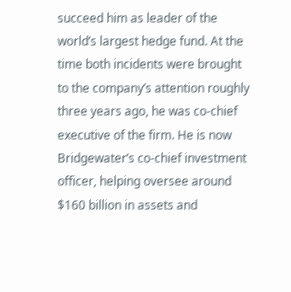succeed him as leader of the world’s largest hedge fund. At the time both incidents were brought to the company’s attention roughly three years ago, he was co-chief executive of the firm. He is now Bridgewater’s co-chief investment officer, helping oversee around $160 billion in assets and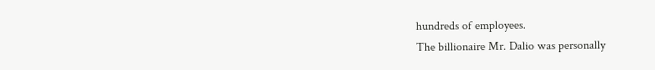hundreds of employees.
The billionaire Mr. Dalio was personally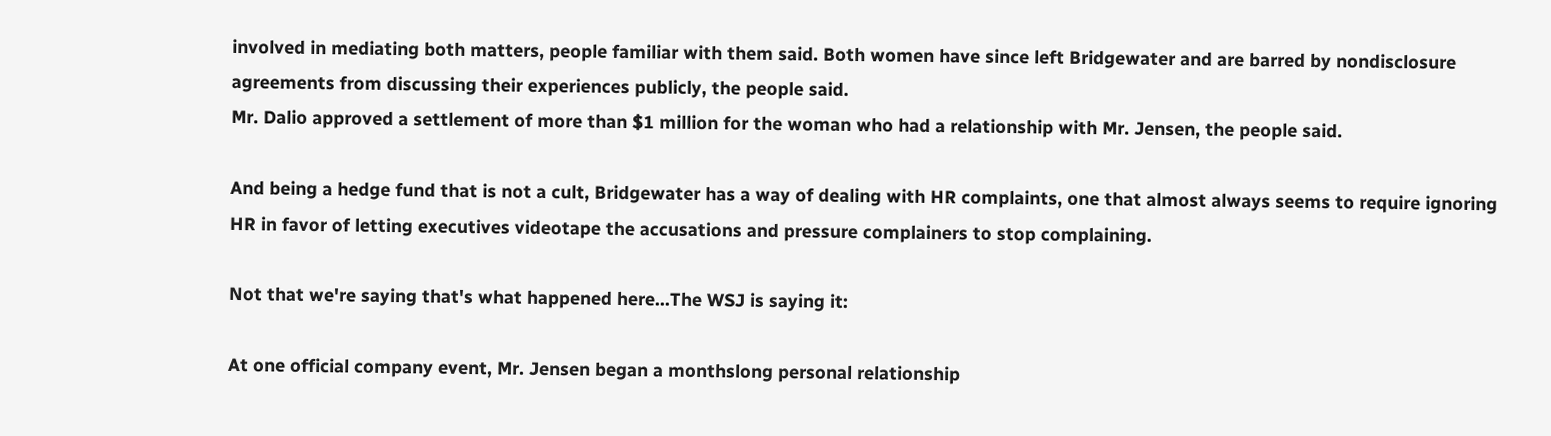involved in mediating both matters, people familiar with them said. Both women have since left Bridgewater and are barred by nondisclosure agreements from discussing their experiences publicly, the people said.
Mr. Dalio approved a settlement of more than $1 million for the woman who had a relationship with Mr. Jensen, the people said.

And being a hedge fund that is not a cult, Bridgewater has a way of dealing with HR complaints, one that almost always seems to require ignoring HR in favor of letting executives videotape the accusations and pressure complainers to stop complaining.

Not that we're saying that's what happened here...The WSJ is saying it:

At one official company event, Mr. Jensen began a monthslong personal relationship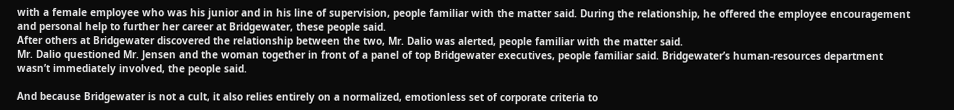with a female employee who was his junior and in his line of supervision, people familiar with the matter said. During the relationship, he offered the employee encouragement and personal help to further her career at Bridgewater, these people said.
After others at Bridgewater discovered the relationship between the two, Mr. Dalio was alerted, people familiar with the matter said.
Mr. Dalio questioned Mr. Jensen and the woman together in front of a panel of top Bridgewater executives, people familiar said. Bridgewater’s human-resources department wasn’t immediately involved, the people said.

And because Bridgewater is not a cult, it also relies entirely on a normalized, emotionless set of corporate criteria to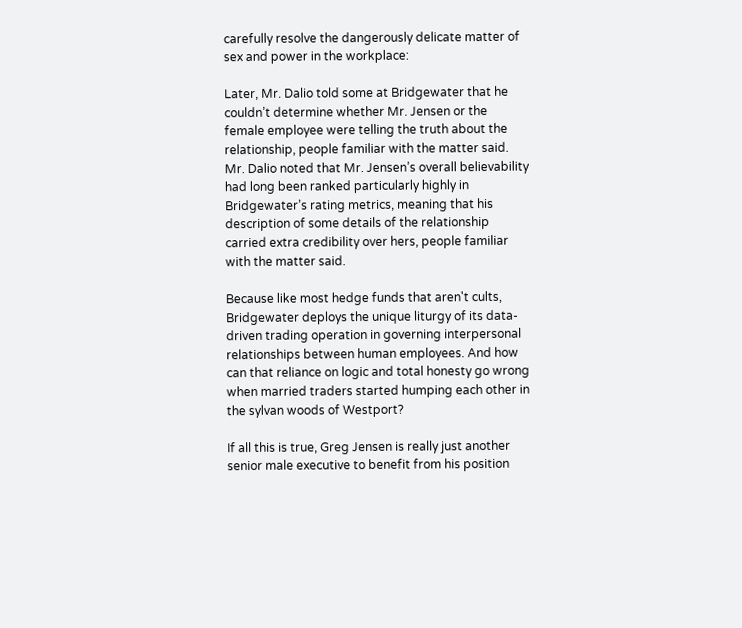carefully resolve the dangerously delicate matter of sex and power in the workplace:

Later, Mr. Dalio told some at Bridgewater that he couldn’t determine whether Mr. Jensen or the female employee were telling the truth about the relationship, people familiar with the matter said. Mr. Dalio noted that Mr. Jensen’s overall believability had long been ranked particularly highly in Bridgewater’s rating metrics, meaning that his description of some details of the relationship carried extra credibility over hers, people familiar with the matter said.

Because like most hedge funds that aren't cults, Bridgewater deploys the unique liturgy of its data-driven trading operation in governing interpersonal relationships between human employees. And how can that reliance on logic and total honesty go wrong when married traders started humping each other in the sylvan woods of Westport?

If all this is true, Greg Jensen is really just another senior male executive to benefit from his position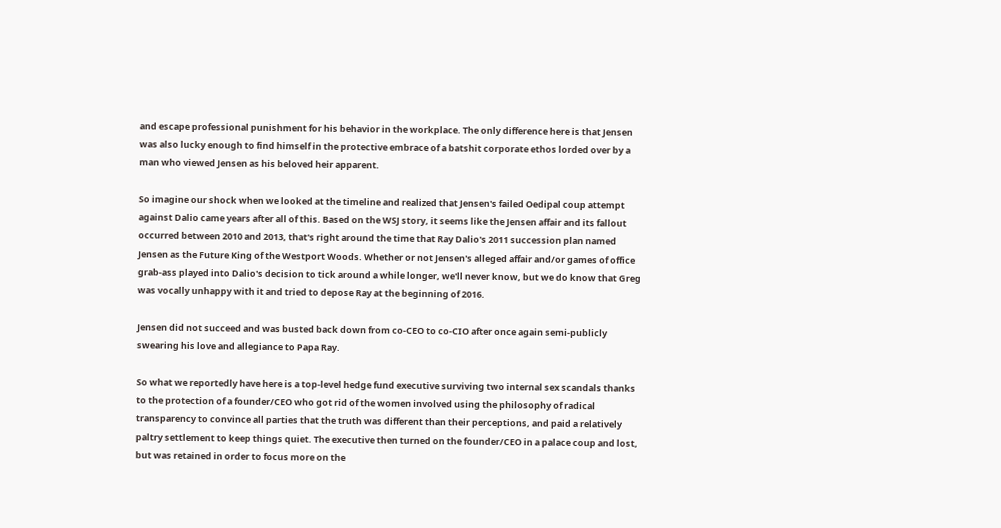and escape professional punishment for his behavior in the workplace. The only difference here is that Jensen was also lucky enough to find himself in the protective embrace of a batshit corporate ethos lorded over by a man who viewed Jensen as his beloved heir apparent.

So imagine our shock when we looked at the timeline and realized that Jensen's failed Oedipal coup attempt against Dalio came years after all of this. Based on the WSJ story, it seems like the Jensen affair and its fallout occurred between 2010 and 2013, that's right around the time that Ray Dalio's 2011 succession plan named Jensen as the Future King of the Westport Woods. Whether or not Jensen's alleged affair and/or games of office grab-ass played into Dalio's decision to tick around a while longer, we'll never know, but we do know that Greg was vocally unhappy with it and tried to depose Ray at the beginning of 2016.

Jensen did not succeed and was busted back down from co-CEO to co-CIO after once again semi-publicly swearing his love and allegiance to Papa Ray.

So what we reportedly have here is a top-level hedge fund executive surviving two internal sex scandals thanks to the protection of a founder/CEO who got rid of the women involved using the philosophy of radical transparency to convince all parties that the truth was different than their perceptions, and paid a relatively paltry settlement to keep things quiet. The executive then turned on the founder/CEO in a palace coup and lost, but was retained in order to focus more on the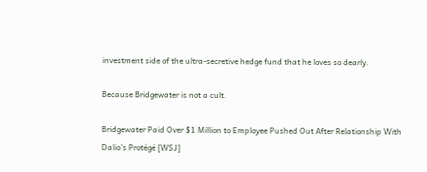investment side of the ultra-secretive hedge fund that he loves so dearly.

Because Bridgewater is not a cult.

Bridgewater Paid Over $1 Million to Employee Pushed Out After Relationship With Dalio’s Protégé [WSJ]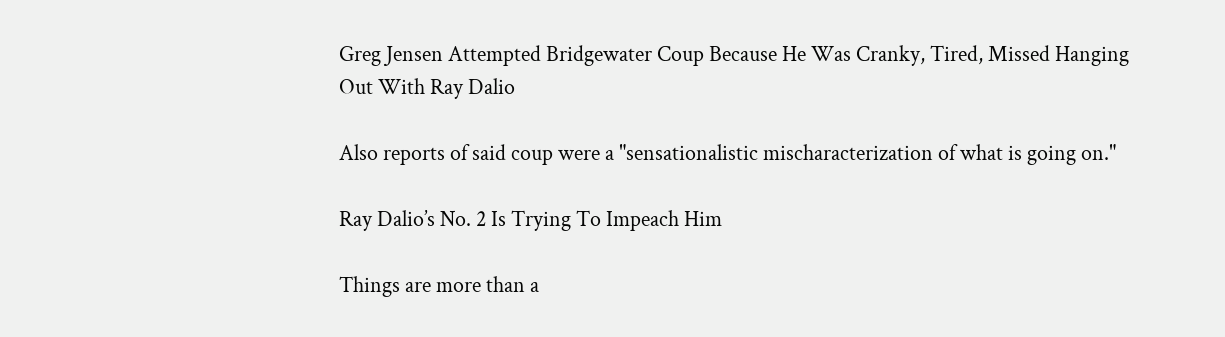Greg Jensen Attempted Bridgewater Coup Because He Was Cranky, Tired, Missed Hanging Out With Ray Dalio

Also reports of said coup were a "sensationalistic mischaracterization of what is going on."

Ray Dalio’s No. 2 Is Trying To Impeach Him

Things are more than a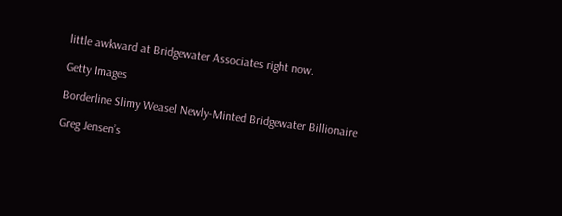little awkward at Bridgewater Associates right now.

Getty Images

Borderline Slimy Weasel Newly-Minted Bridgewater Billionaire

Greg Jensen’s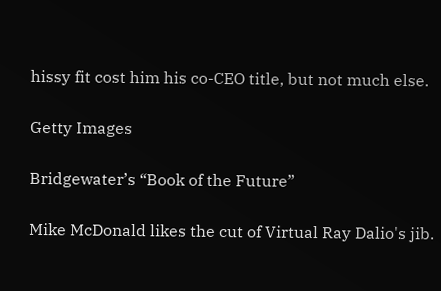hissy fit cost him his co-CEO title, but not much else.

Getty Images

Bridgewater’s “Book of the Future”

Mike McDonald likes the cut of Virtual Ray Dalio's jib.